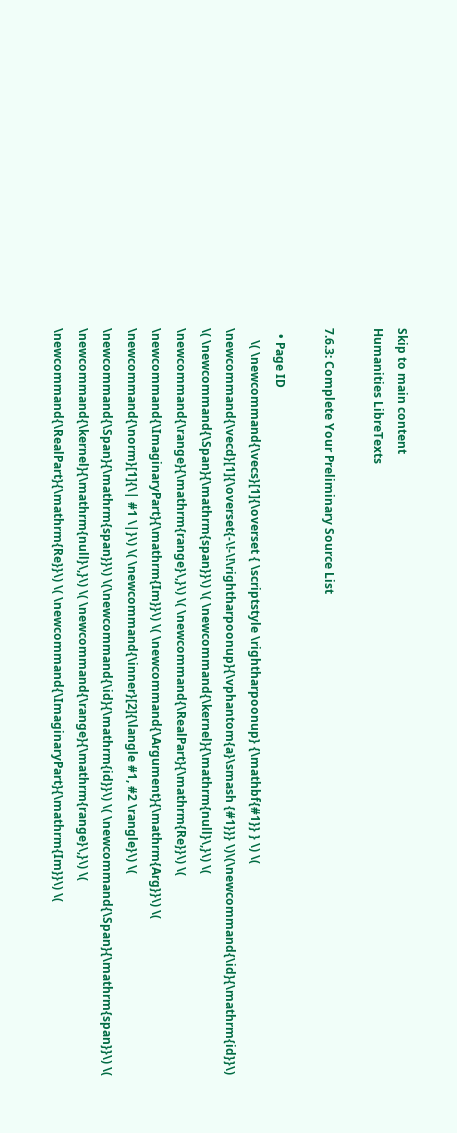Skip to main content
Humanities LibreTexts

7.6.3: Complete Your Preliminary Source List

  • Page ID
    \( \newcommand{\vecs}[1]{\overset { \scriptstyle \rightharpoonup} {\mathbf{#1}} } \) \( \newcommand{\vecd}[1]{\overset{-\!-\!\rightharpoonup}{\vphantom{a}\smash {#1}}} \)\(\newcommand{\id}{\mathrm{id}}\) \( \newcommand{\Span}{\mathrm{span}}\) \( \newcommand{\kernel}{\mathrm{null}\,}\) \( \newcommand{\range}{\mathrm{range}\,}\) \( \newcommand{\RealPart}{\mathrm{Re}}\) \( \newcommand{\ImaginaryPart}{\mathrm{Im}}\) \( \newcommand{\Argument}{\mathrm{Arg}}\) \( \newcommand{\norm}[1]{\| #1 \|}\) \( \newcommand{\inner}[2]{\langle #1, #2 \rangle}\) \( \newcommand{\Span}{\mathrm{span}}\) \(\newcommand{\id}{\mathrm{id}}\) \( \newcommand{\Span}{\mathrm{span}}\) \( \newcommand{\kernel}{\mathrm{null}\,}\) \( \newcommand{\range}{\mathrm{range}\,}\) \( \newcommand{\RealPart}{\mathrm{Re}}\) \( \newcommand{\ImaginaryPart}{\mathrm{Im}}\) \(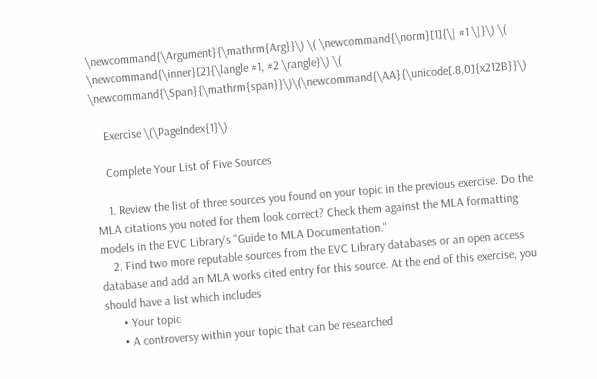\newcommand{\Argument}{\mathrm{Arg}}\) \( \newcommand{\norm}[1]{\| #1 \|}\) \( \newcommand{\inner}[2]{\langle #1, #2 \rangle}\) \( \newcommand{\Span}{\mathrm{span}}\)\(\newcommand{\AA}{\unicode[.8,0]{x212B}}\)

    Exercise \(\PageIndex{1}\)

    Complete Your List of Five Sources

    1. Review the list of three sources you found on your topic in the previous exercise. Do the MLA citations you noted for them look correct? Check them against the MLA formatting models in the EVC Library's "Guide to MLA Documentation."
    2. Find two more reputable sources from the EVC Library databases or an open access database and add an MLA works cited entry for this source. At the end of this exercise, you should have a list which includes
      • Your topic
      • A controversy within your topic that can be researched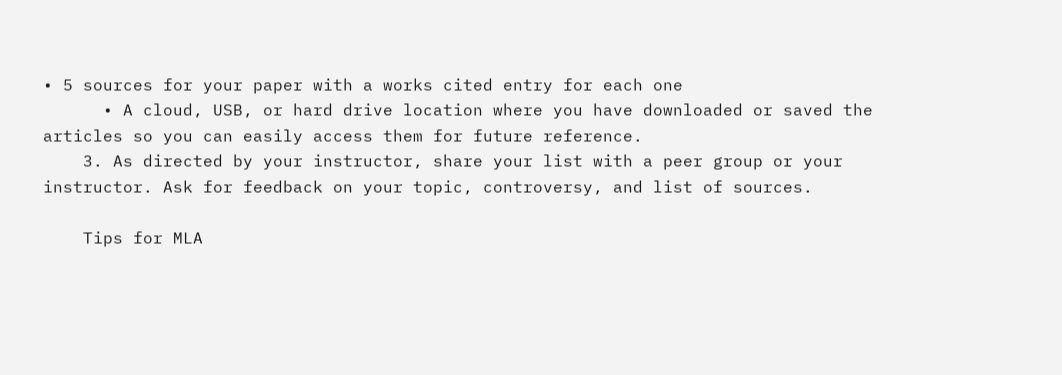• 5 sources for your paper with a works cited entry for each one
      • A cloud, USB, or hard drive location where you have downloaded or saved the articles so you can easily access them for future reference.
    3. As directed by your instructor, share your list with a peer group or your instructor. Ask for feedback on your topic, controversy, and list of sources.

    Tips for MLA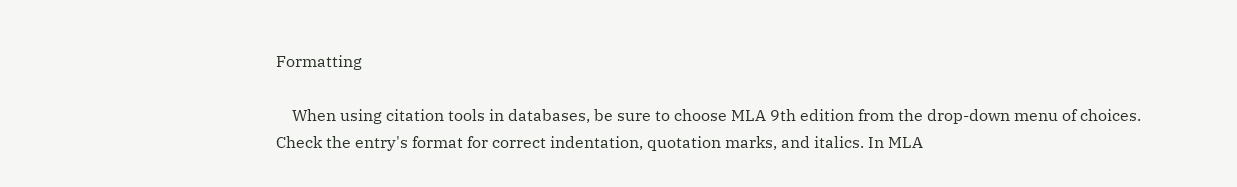Formatting

    When using citation tools in databases, be sure to choose MLA 9th edition from the drop-down menu of choices. Check the entry's format for correct indentation, quotation marks, and italics. In MLA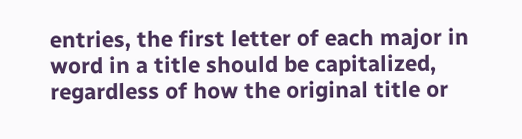entries, the first letter of each major in word in a title should be capitalized, regardless of how the original title or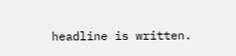headline is written.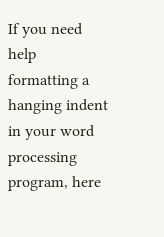If you need help formatting a hanging indent in your word processing program, here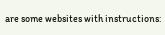are some websites with instructions: